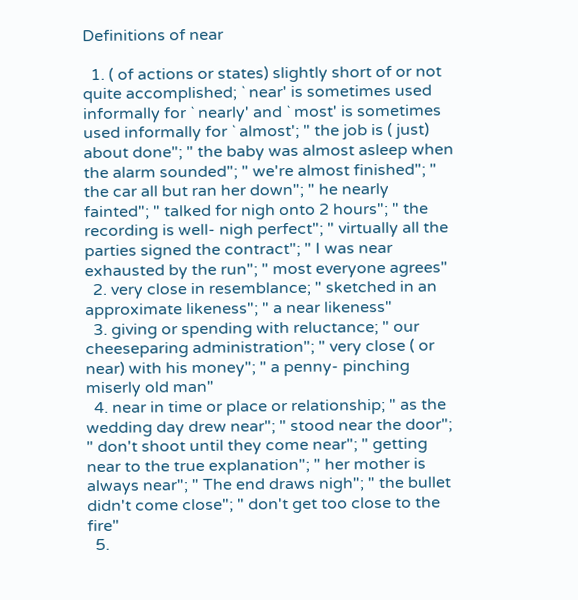Definitions of near

  1. ( of actions or states) slightly short of or not quite accomplished; ` near' is sometimes used informally for ` nearly' and ` most' is sometimes used informally for ` almost'; " the job is ( just) about done"; " the baby was almost asleep when the alarm sounded"; " we're almost finished"; " the car all but ran her down"; " he nearly fainted"; " talked for nigh onto 2 hours"; " the recording is well- nigh perfect"; " virtually all the parties signed the contract"; " I was near exhausted by the run"; " most everyone agrees"
  2. very close in resemblance; " sketched in an approximate likeness"; " a near likeness"
  3. giving or spending with reluctance; " our cheeseparing administration"; " very close ( or near) with his money"; " a penny- pinching miserly old man"
  4. near in time or place or relationship; " as the wedding day drew near"; " stood near the door"; " don't shoot until they come near"; " getting near to the true explanation"; " her mother is always near"; " The end draws nigh"; " the bullet didn't come close"; " don't get too close to the fire"
  5.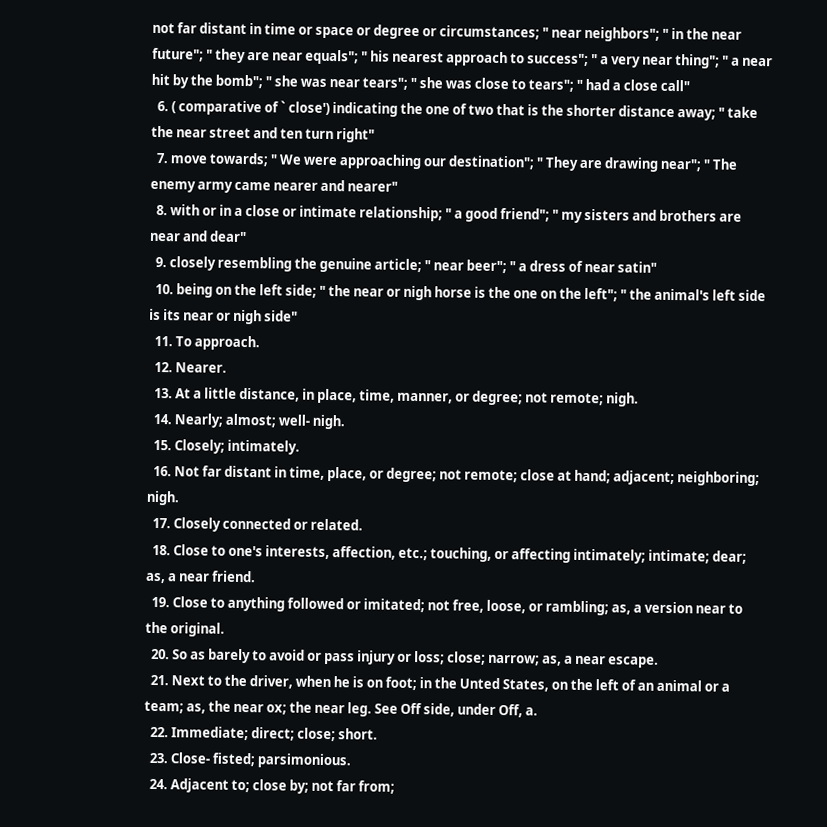not far distant in time or space or degree or circumstances; " near neighbors"; " in the near future"; " they are near equals"; " his nearest approach to success"; " a very near thing"; " a near hit by the bomb"; " she was near tears"; " she was close to tears"; " had a close call"
  6. ( comparative of ` close') indicating the one of two that is the shorter distance away; " take the near street and ten turn right"
  7. move towards; " We were approaching our destination"; " They are drawing near"; " The enemy army came nearer and nearer"
  8. with or in a close or intimate relationship; " a good friend"; " my sisters and brothers are near and dear"
  9. closely resembling the genuine article; " near beer"; " a dress of near satin"
  10. being on the left side; " the near or nigh horse is the one on the left"; " the animal's left side is its near or nigh side"
  11. To approach.
  12. Nearer.
  13. At a little distance, in place, time, manner, or degree; not remote; nigh.
  14. Nearly; almost; well- nigh.
  15. Closely; intimately.
  16. Not far distant in time, place, or degree; not remote; close at hand; adjacent; neighboring; nigh.
  17. Closely connected or related.
  18. Close to one's interests, affection, etc.; touching, or affecting intimately; intimate; dear; as, a near friend.
  19. Close to anything followed or imitated; not free, loose, or rambling; as, a version near to the original.
  20. So as barely to avoid or pass injury or loss; close; narrow; as, a near escape.
  21. Next to the driver, when he is on foot; in the Unted States, on the left of an animal or a team; as, the near ox; the near leg. See Off side, under Off, a.
  22. Immediate; direct; close; short.
  23. Close- fisted; parsimonious.
  24. Adjacent to; close by; not far from;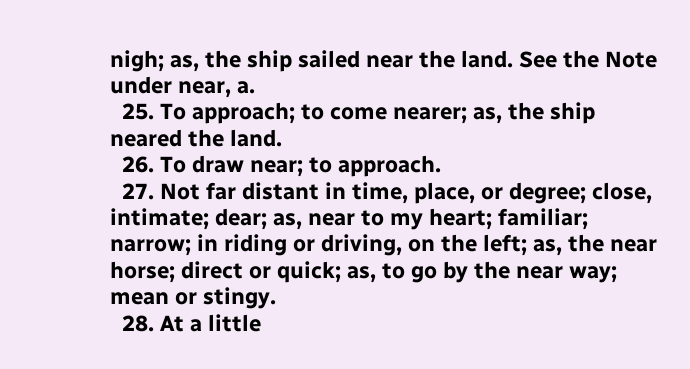nigh; as, the ship sailed near the land. See the Note under near, a.
  25. To approach; to come nearer; as, the ship neared the land.
  26. To draw near; to approach.
  27. Not far distant in time, place, or degree; close, intimate; dear; as, near to my heart; familiar; narrow; in riding or driving, on the left; as, the near horse; direct or quick; as, to go by the near way; mean or stingy.
  28. At a little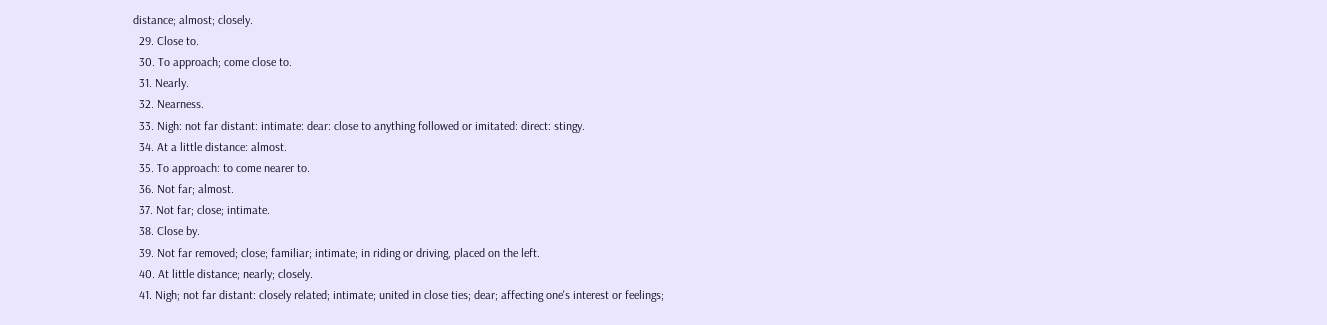distance; almost; closely.
  29. Close to.
  30. To approach; come close to.
  31. Nearly.
  32. Nearness.
  33. Nigh: not far distant: intimate: dear: close to anything followed or imitated: direct: stingy.
  34. At a little distance: almost.
  35. To approach: to come nearer to.
  36. Not far; almost.
  37. Not far; close; intimate.
  38. Close by.
  39. Not far removed; close; familiar; intimate; in riding or driving, placed on the left.
  40. At little distance; nearly; closely.
  41. Nigh; not far distant: closely related; intimate; united in close ties; dear; affecting one's interest or feelings;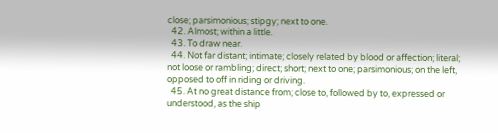close; parsimonious; stipgy; next to one.
  42. Almost; within a little.
  43. To draw near.
  44. Not far distant; intimate; closely related by blood or affection; literal; not loose or rambling; direct; short; next to one; parsimonious; on the left, opposed to off in riding or driving.
  45. At no great distance from; close to, followed by to, expressed or understood, as the ship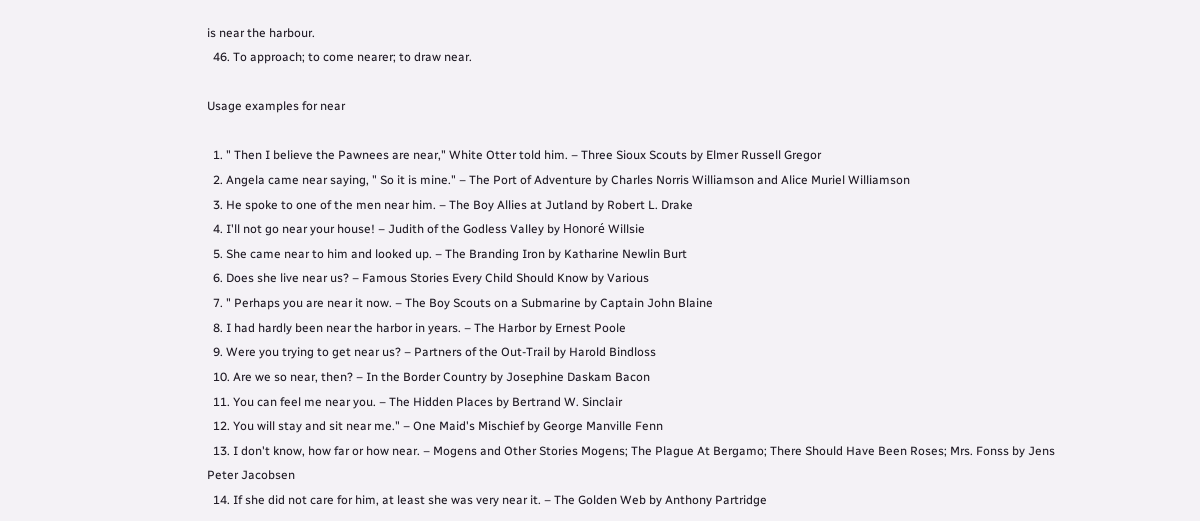is near the harbour.
  46. To approach; to come nearer; to draw near.

Usage examples for near

  1. " Then I believe the Pawnees are near," White Otter told him. – Three Sioux Scouts by Elmer Russell Gregor
  2. Angela came near saying, " So it is mine." – The Port of Adventure by Charles Norris Williamson and Alice Muriel Williamson
  3. He spoke to one of the men near him. – The Boy Allies at Jutland by Robert L. Drake
  4. I'll not go near your house! – Judith of the Godless Valley by Honoré Willsie
  5. She came near to him and looked up. – The Branding Iron by Katharine Newlin Burt
  6. Does she live near us? – Famous Stories Every Child Should Know by Various
  7. " Perhaps you are near it now. – The Boy Scouts on a Submarine by Captain John Blaine
  8. I had hardly been near the harbor in years. – The Harbor by Ernest Poole
  9. Were you trying to get near us? – Partners of the Out-Trail by Harold Bindloss
  10. Are we so near, then? – In the Border Country by Josephine Daskam Bacon
  11. You can feel me near you. – The Hidden Places by Bertrand W. Sinclair
  12. You will stay and sit near me." – One Maid's Mischief by George Manville Fenn
  13. I don't know, how far or how near. – Mogens and Other Stories Mogens; The Plague At Bergamo; There Should Have Been Roses; Mrs. Fonss by Jens Peter Jacobsen
  14. If she did not care for him, at least she was very near it. – The Golden Web by Anthony Partridge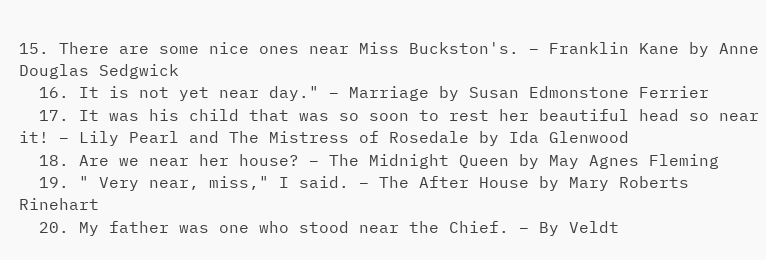15. There are some nice ones near Miss Buckston's. – Franklin Kane by Anne Douglas Sedgwick
  16. It is not yet near day." – Marriage by Susan Edmonstone Ferrier
  17. It was his child that was so soon to rest her beautiful head so near it! – Lily Pearl and The Mistress of Rosedale by Ida Glenwood
  18. Are we near her house? – The Midnight Queen by May Agnes Fleming
  19. " Very near, miss," I said. – The After House by Mary Roberts Rinehart
  20. My father was one who stood near the Chief. – By Veldt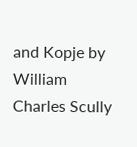and Kopje by William Charles Scully